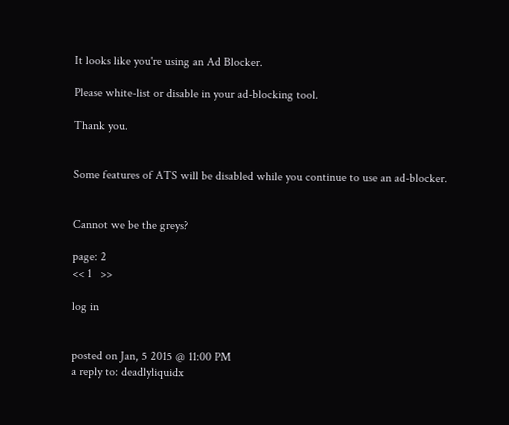It looks like you're using an Ad Blocker.

Please white-list or disable in your ad-blocking tool.

Thank you.


Some features of ATS will be disabled while you continue to use an ad-blocker.


Cannot we be the greys?

page: 2
<< 1   >>

log in


posted on Jan, 5 2015 @ 11:00 PM
a reply to: deadlyliquidx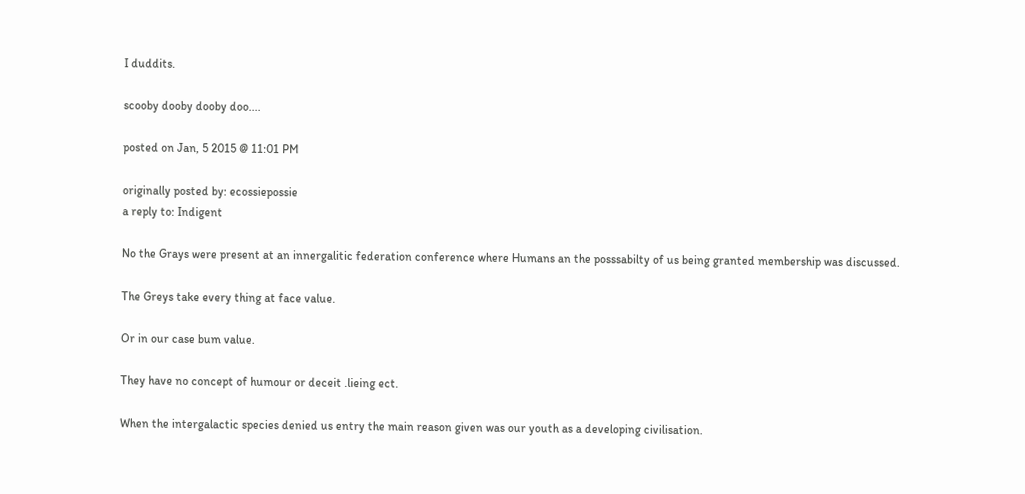I duddits.

scooby dooby dooby doo....

posted on Jan, 5 2015 @ 11:01 PM

originally posted by: ecossiepossie
a reply to: Indigent

No the Grays were present at an innergalitic federation conference where Humans an the posssabilty of us being granted membership was discussed.

The Greys take every thing at face value.

Or in our case bum value.

They have no concept of humour or deceit .lieing ect.

When the intergalactic species denied us entry the main reason given was our youth as a developing civilisation.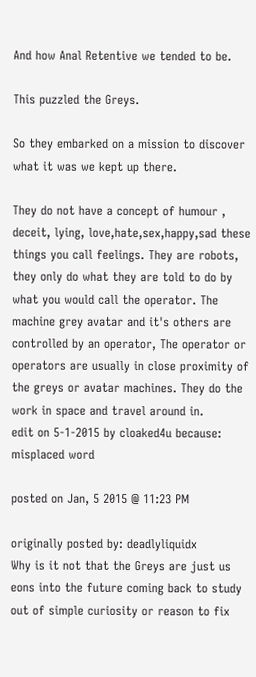And how Anal Retentive we tended to be.

This puzzled the Greys.

So they embarked on a mission to discover what it was we kept up there.

They do not have a concept of humour , deceit, lying, love,hate,sex,happy,sad these things you call feelings. They are robots, they only do what they are told to do by what you would call the operator. The machine grey avatar and it's others are controlled by an operator, The operator or operators are usually in close proximity of the greys or avatar machines. They do the work in space and travel around in.
edit on 5-1-2015 by cloaked4u because: misplaced word

posted on Jan, 5 2015 @ 11:23 PM

originally posted by: deadlyliquidx
Why is it not that the Greys are just us eons into the future coming back to study out of simple curiosity or reason to fix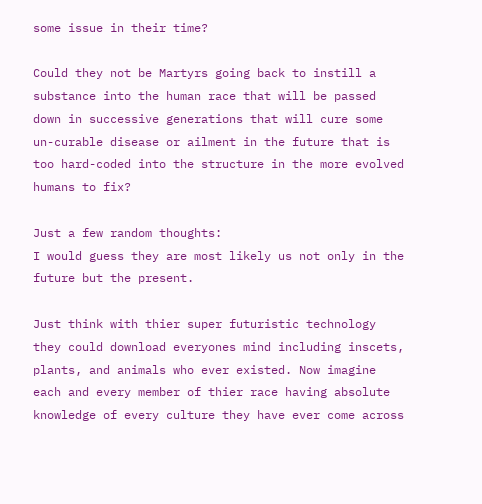some issue in their time?

Could they not be Martyrs going back to instill a substance into the human race that will be passed down in successive generations that will cure some un-curable disease or ailment in the future that is too hard-coded into the structure in the more evolved humans to fix?

Just a few random thoughts:
I would guess they are most likely us not only in the future but the present.

Just think with thier super futuristic technology they could download everyones mind including inscets, plants, and animals who ever existed. Now imagine each and every member of thier race having absolute knowledge of every culture they have ever come across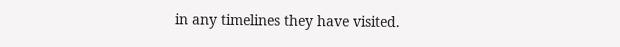in any timelines they have visited.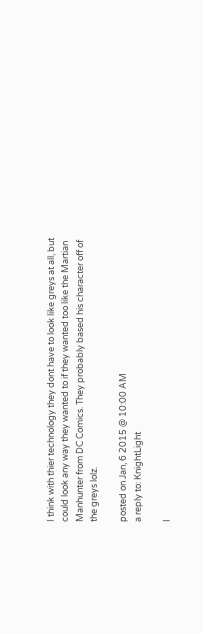I think with thier technology they dont have to look like greys at all, but could look any way they wanted to if they wanted too like the Martian Manhunter from DC Comics. They probably based his character off of the greys lolz.

posted on Jan, 6 2015 @ 10:00 AM
a reply to: KnightLight

I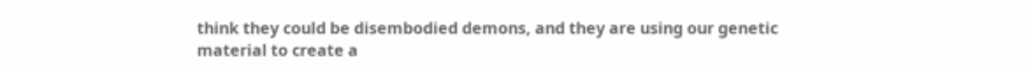think they could be disembodied demons, and they are using our genetic material to create a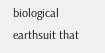biological earthsuit that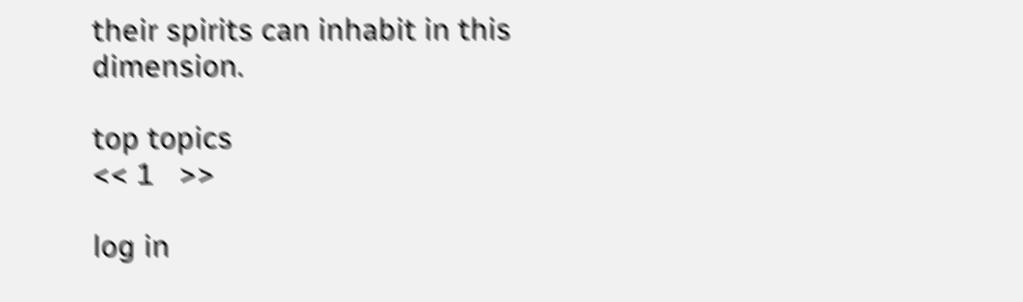their spirits can inhabit in this dimension.

top topics
<< 1   >>

log in